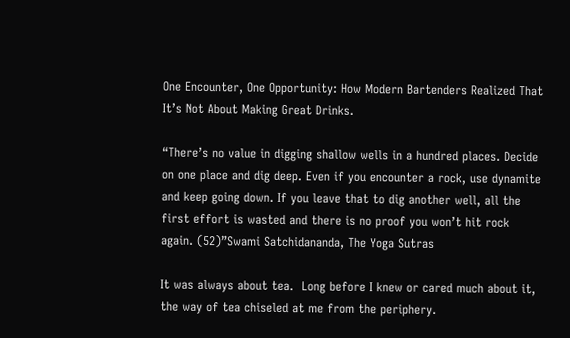One Encounter, One Opportunity: How Modern Bartenders Realized That It’s Not About Making Great Drinks.

“There’s no value in digging shallow wells in a hundred places. Decide on one place and dig deep. Even if you encounter a rock, use dynamite and keep going down. If you leave that to dig another well, all the first effort is wasted and there is no proof you won’t hit rock again. (52)”Swami Satchidananda, The Yoga Sutras

It was always about tea.  Long before I knew or cared much about it, the way of tea chiseled at me from the periphery.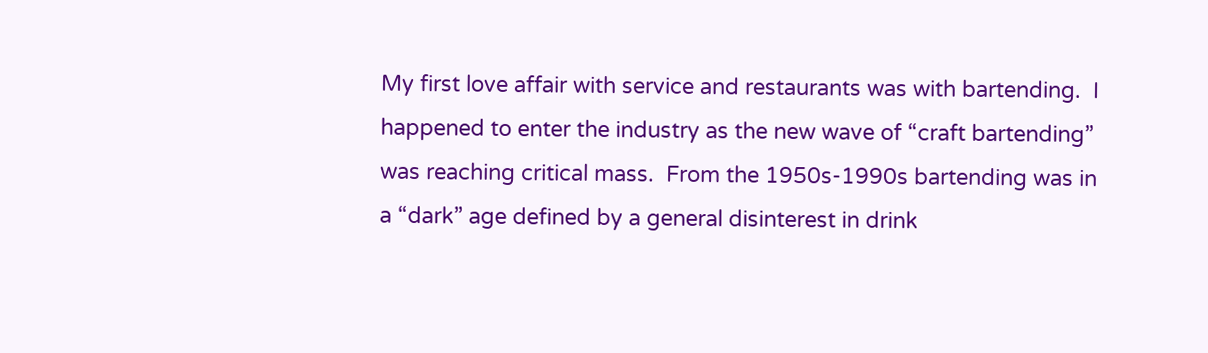My first love affair with service and restaurants was with bartending.  I happened to enter the industry as the new wave of “craft bartending” was reaching critical mass.  From the 1950s-1990s bartending was in a “dark” age defined by a general disinterest in drink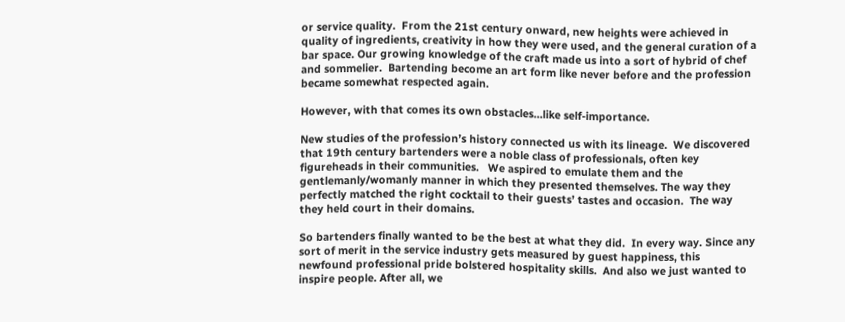or service quality.  From the 21st century onward, new heights were achieved in quality of ingredients, creativity in how they were used, and the general curation of a bar space. Our growing knowledge of the craft made us into a sort of hybrid of chef and sommelier.  Bartending become an art form like never before and the profession became somewhat respected again.

However, with that comes its own obstacles…like self-importance.

New studies of the profession’s history connected us with its lineage.  We discovered that 19th century bartenders were a noble class of professionals, often key figureheads in their communities.   We aspired to emulate them and the gentlemanly/womanly manner in which they presented themselves. The way they perfectly matched the right cocktail to their guests’ tastes and occasion.  The way they held court in their domains.

So bartenders finally wanted to be the best at what they did.  In every way. Since any sort of merit in the service industry gets measured by guest happiness, this newfound professional pride bolstered hospitality skills.  And also we just wanted to inspire people. After all, we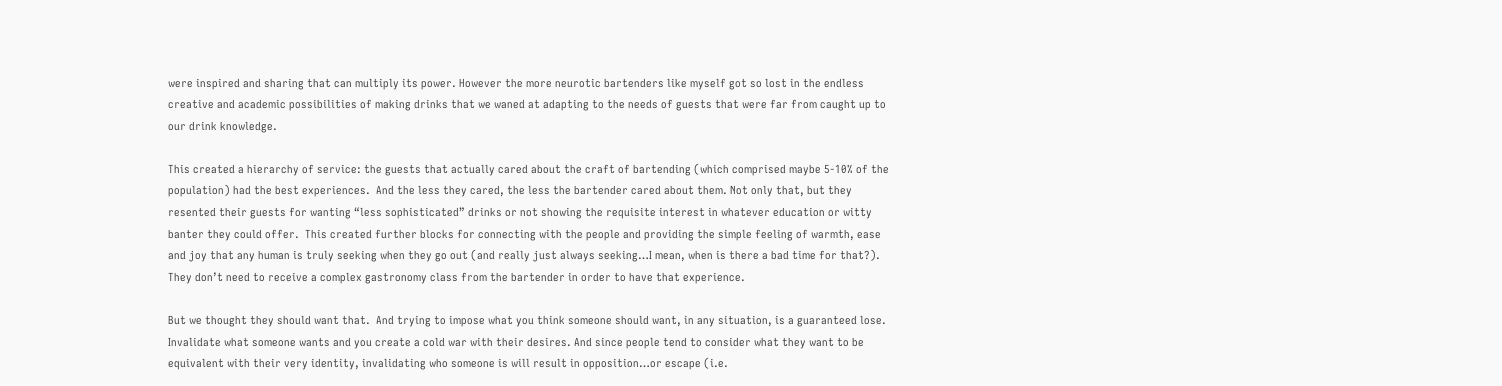were inspired and sharing that can multiply its power. However the more neurotic bartenders like myself got so lost in the endless creative and academic possibilities of making drinks that we waned at adapting to the needs of guests that were far from caught up to our drink knowledge.

This created a hierarchy of service: the guests that actually cared about the craft of bartending (which comprised maybe 5-10% of the population) had the best experiences.  And the less they cared, the less the bartender cared about them. Not only that, but they resented their guests for wanting “less sophisticated” drinks or not showing the requisite interest in whatever education or witty banter they could offer.  This created further blocks for connecting with the people and providing the simple feeling of warmth, ease and joy that any human is truly seeking when they go out (and really just always seeking…I mean, when is there a bad time for that?). They don’t need to receive a complex gastronomy class from the bartender in order to have that experience.

But we thought they should want that.  And trying to impose what you think someone should want, in any situation, is a guaranteed lose.  Invalidate what someone wants and you create a cold war with their desires. And since people tend to consider what they want to be equivalent with their very identity, invalidating who someone is will result in opposition…or escape (i.e.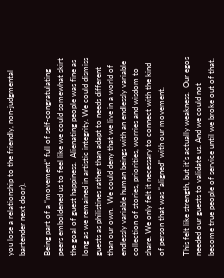you lose a relationship to the friendly, non-judgmental bartender next door).

Being part of a “movement” full of self-congratulating peers emboldened us to feel like we could somewhat skirt the goal of guest happiness.  Alienating people was fine as long as we remained in artistic integrity. We could dismiss guests as philistines rather than adapt to needs different than our own.  We could deny that we live in a world of endlessly variable human beings with an endlessly variable collection of stories, priorities, worries and wisdom to share. We only felt it necessary to connect with the kind of person that was “aligned” with our movement.

This felt like strength, but it’s actually weakness.  Our egos needed our guests to validate us. And we could not become true people of service until we broke out of that.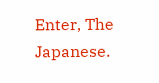Enter, The Japanese.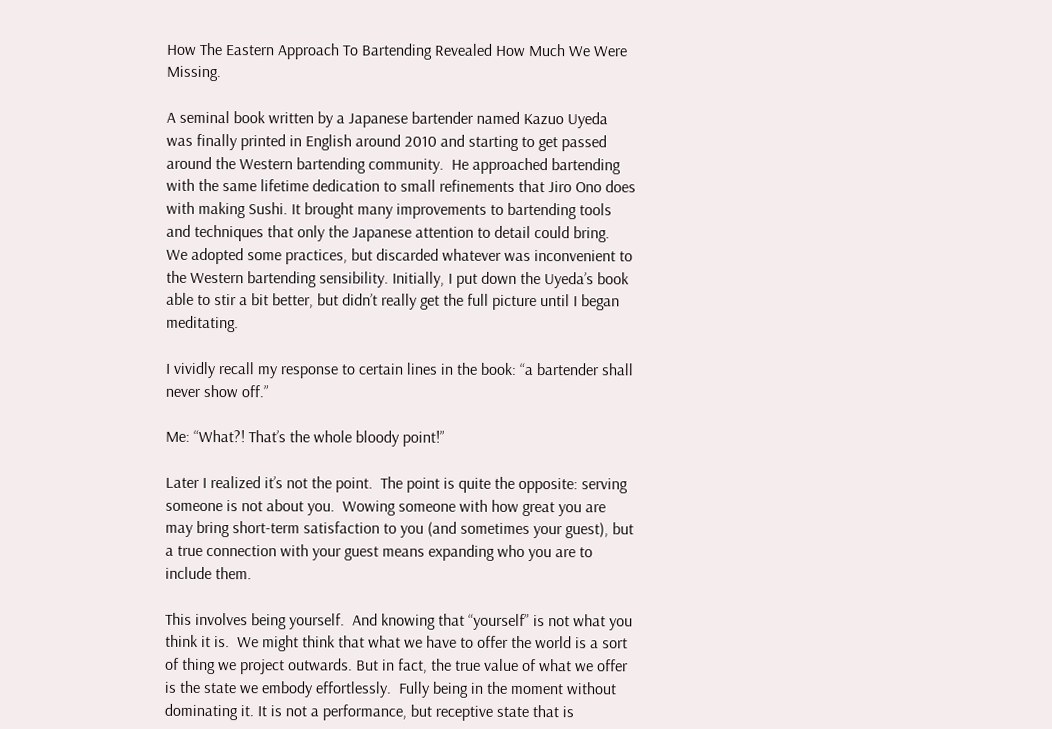How The Eastern Approach To Bartending Revealed How Much We Were Missing.

A seminal book written by a Japanese bartender named Kazuo Uyeda was finally printed in English around 2010 and starting to get passed around the Western bartending community.  He approached bartending with the same lifetime dedication to small refinements that Jiro Ono does with making Sushi. It brought many improvements to bartending tools and techniques that only the Japanese attention to detail could bring.  We adopted some practices, but discarded whatever was inconvenient to the Western bartending sensibility. Initially, I put down the Uyeda’s book able to stir a bit better, but didn’t really get the full picture until I began meditating.

I vividly recall my response to certain lines in the book: “a bartender shall never show off.”

Me: “What?! That’s the whole bloody point!”

Later I realized it’s not the point.  The point is quite the opposite: serving someone is not about you.  Wowing someone with how great you are may bring short-term satisfaction to you (and sometimes your guest), but a true connection with your guest means expanding who you are to include them.

This involves being yourself.  And knowing that “yourself” is not what you think it is.  We might think that what we have to offer the world is a sort of thing we project outwards. But in fact, the true value of what we offer is the state we embody effortlessly.  Fully being in the moment without dominating it. It is not a performance, but receptive state that is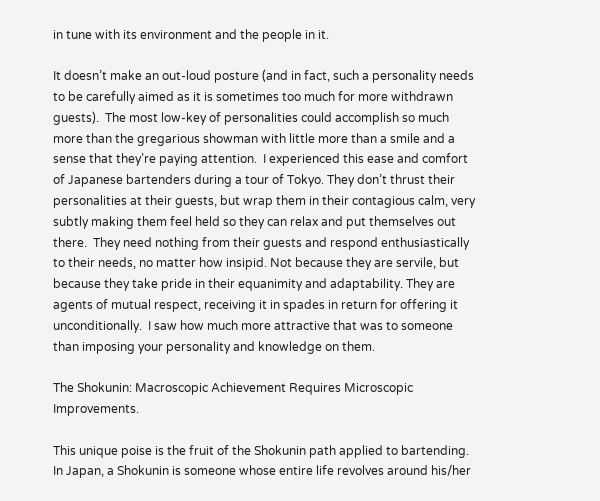in tune with its environment and the people in it.

It doesn’t make an out-loud posture (and in fact, such a personality needs to be carefully aimed as it is sometimes too much for more withdrawn guests).  The most low-key of personalities could accomplish so much more than the gregarious showman with little more than a smile and a sense that they’re paying attention.  I experienced this ease and comfort of Japanese bartenders during a tour of Tokyo. They don’t thrust their personalities at their guests, but wrap them in their contagious calm, very subtly making them feel held so they can relax and put themselves out there.  They need nothing from their guests and respond enthusiastically to their needs, no matter how insipid. Not because they are servile, but because they take pride in their equanimity and adaptability. They are agents of mutual respect, receiving it in spades in return for offering it unconditionally.  I saw how much more attractive that was to someone than imposing your personality and knowledge on them.

The Shokunin: Macroscopic Achievement Requires Microscopic Improvements.

This unique poise is the fruit of the Shokunin path applied to bartending.  In Japan, a Shokunin is someone whose entire life revolves around his/her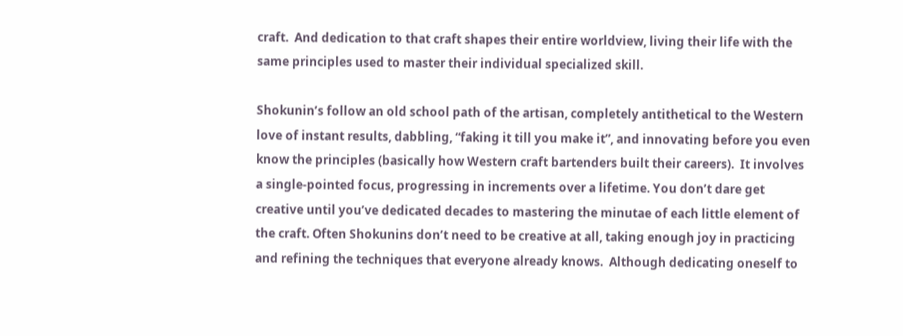craft.  And dedication to that craft shapes their entire worldview, living their life with the same principles used to master their individual specialized skill.

Shokunin’s follow an old school path of the artisan, completely antithetical to the Western love of instant results, dabbling, “faking it till you make it”, and innovating before you even know the principles (basically how Western craft bartenders built their careers).  It involves a single-pointed focus, progressing in increments over a lifetime. You don’t dare get creative until you’ve dedicated decades to mastering the minutae of each little element of the craft. Often Shokunins don’t need to be creative at all, taking enough joy in practicing and refining the techniques that everyone already knows.  Although dedicating oneself to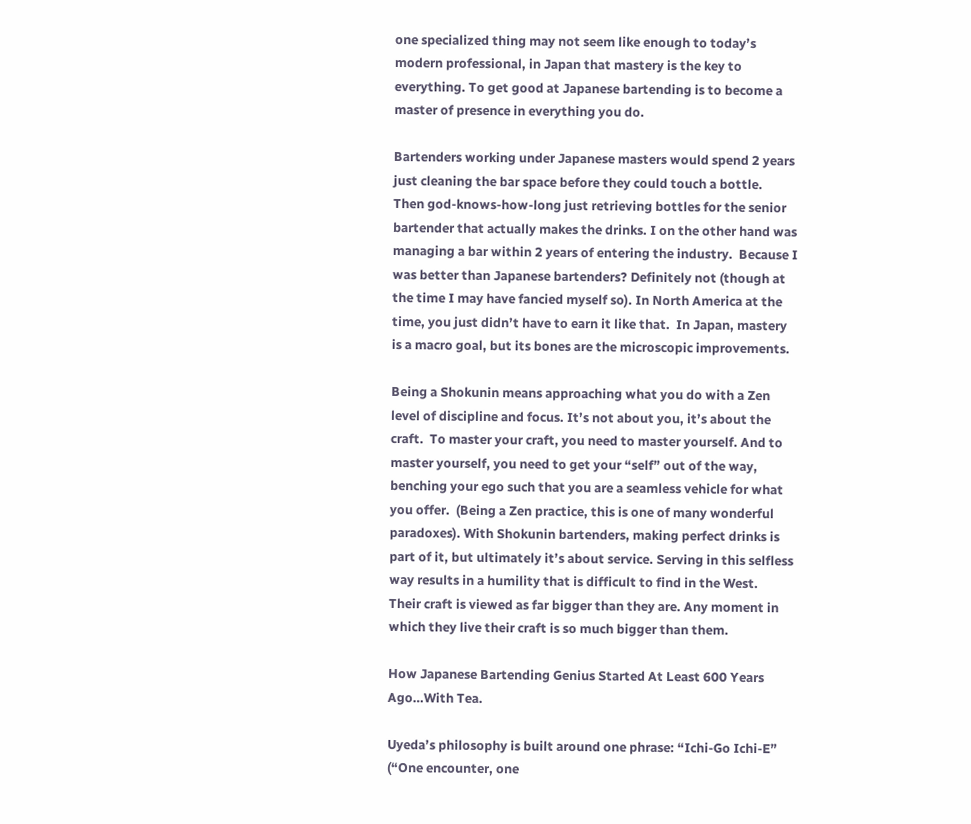one specialized thing may not seem like enough to today’s modern professional, in Japan that mastery is the key to everything. To get good at Japanese bartending is to become a master of presence in everything you do.

Bartenders working under Japanese masters would spend 2 years just cleaning the bar space before they could touch a bottle.  Then god-knows-how-long just retrieving bottles for the senior bartender that actually makes the drinks. I on the other hand was managing a bar within 2 years of entering the industry.  Because I was better than Japanese bartenders? Definitely not (though at the time I may have fancied myself so). In North America at the time, you just didn’t have to earn it like that.  In Japan, mastery is a macro goal, but its bones are the microscopic improvements.

Being a Shokunin means approaching what you do with a Zen level of discipline and focus. It’s not about you, it’s about the craft.  To master your craft, you need to master yourself. And to master yourself, you need to get your “self” out of the way, benching your ego such that you are a seamless vehicle for what you offer.  (Being a Zen practice, this is one of many wonderful paradoxes). With Shokunin bartenders, making perfect drinks is part of it, but ultimately it’s about service. Serving in this selfless way results in a humility that is difficult to find in the West.  Their craft is viewed as far bigger than they are. Any moment in which they live their craft is so much bigger than them.

How Japanese Bartending Genius Started At Least 600 Years Ago…With Tea.

Uyeda’s philosophy is built around one phrase: “Ichi-Go Ichi-E” (“One encounter, one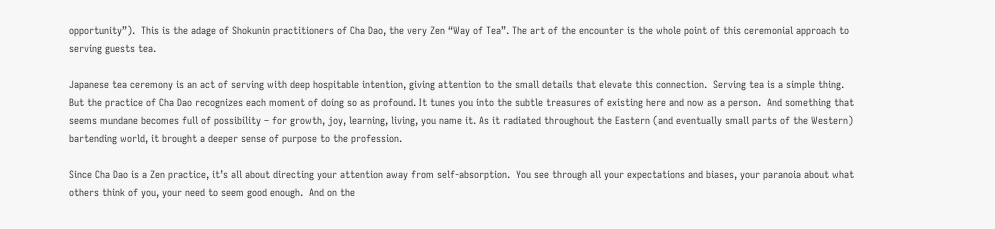opportunity”).  This is the adage of Shokunin practitioners of Cha Dao, the very Zen “Way of Tea”. The art of the encounter is the whole point of this ceremonial approach to serving guests tea.

Japanese tea ceremony is an act of serving with deep hospitable intention, giving attention to the small details that elevate this connection.  Serving tea is a simple thing. But the practice of Cha Dao recognizes each moment of doing so as profound. It tunes you into the subtle treasures of existing here and now as a person.  And something that seems mundane becomes full of possibility – for growth, joy, learning, living, you name it. As it radiated throughout the Eastern (and eventually small parts of the Western) bartending world, it brought a deeper sense of purpose to the profession.

Since Cha Dao is a Zen practice, it’s all about directing your attention away from self-absorption.  You see through all your expectations and biases, your paranoia about what others think of you, your need to seem good enough.  And on the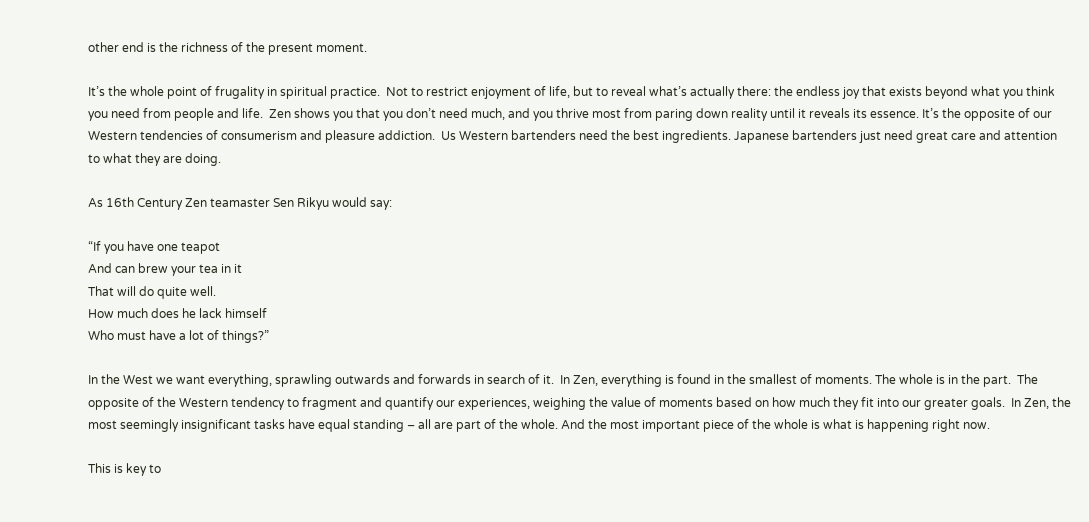other end is the richness of the present moment.

It’s the whole point of frugality in spiritual practice.  Not to restrict enjoyment of life, but to reveal what’s actually there: the endless joy that exists beyond what you think you need from people and life.  Zen shows you that you don’t need much, and you thrive most from paring down reality until it reveals its essence. It’s the opposite of our Western tendencies of consumerism and pleasure addiction.  Us Western bartenders need the best ingredients. Japanese bartenders just need great care and attention to what they are doing.

As 16th Century Zen teamaster Sen Rikyu would say:

“If you have one teapot
And can brew your tea in it
That will do quite well.
How much does he lack himself
Who must have a lot of things?”

In the West we want everything, sprawling outwards and forwards in search of it.  In Zen, everything is found in the smallest of moments. The whole is in the part.  The opposite of the Western tendency to fragment and quantify our experiences, weighing the value of moments based on how much they fit into our greater goals.  In Zen, the most seemingly insignificant tasks have equal standing – all are part of the whole. And the most important piece of the whole is what is happening right now.

This is key to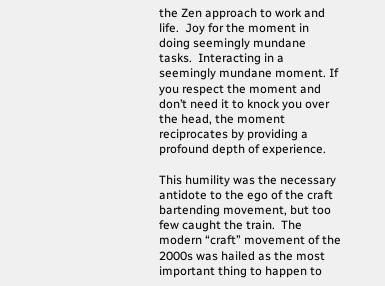the Zen approach to work and life.  Joy for the moment in doing seemingly mundane tasks.  Interacting in a seemingly mundane moment. If you respect the moment and don’t need it to knock you over the head, the moment reciprocates by providing a profound depth of experience.

This humility was the necessary antidote to the ego of the craft bartending movement, but too few caught the train.  The modern “craft” movement of the 2000s was hailed as the most important thing to happen to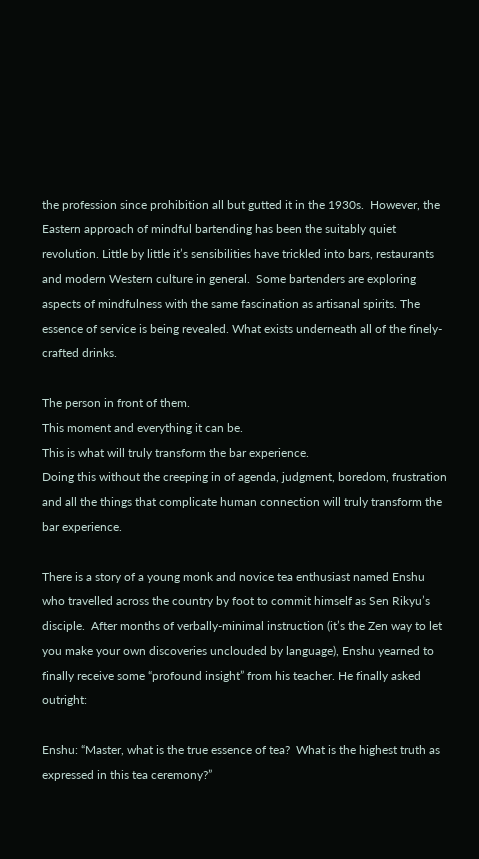the profession since prohibition all but gutted it in the 1930s.  However, the Eastern approach of mindful bartending has been the suitably quiet revolution. Little by little it’s sensibilities have trickled into bars, restaurants and modern Western culture in general.  Some bartenders are exploring aspects of mindfulness with the same fascination as artisanal spirits. The essence of service is being revealed. What exists underneath all of the finely-crafted drinks.

The person in front of them.
This moment and everything it can be.
This is what will truly transform the bar experience.
Doing this without the creeping in of agenda, judgment, boredom, frustration and all the things that complicate human connection will truly transform the bar experience.

There is a story of a young monk and novice tea enthusiast named Enshu who travelled across the country by foot to commit himself as Sen Rikyu’s disciple.  After months of verbally-minimal instruction (it’s the Zen way to let you make your own discoveries unclouded by language), Enshu yearned to finally receive some “profound insight” from his teacher. He finally asked outright:

Enshu: “Master, what is the true essence of tea?  What is the highest truth as expressed in this tea ceremony?”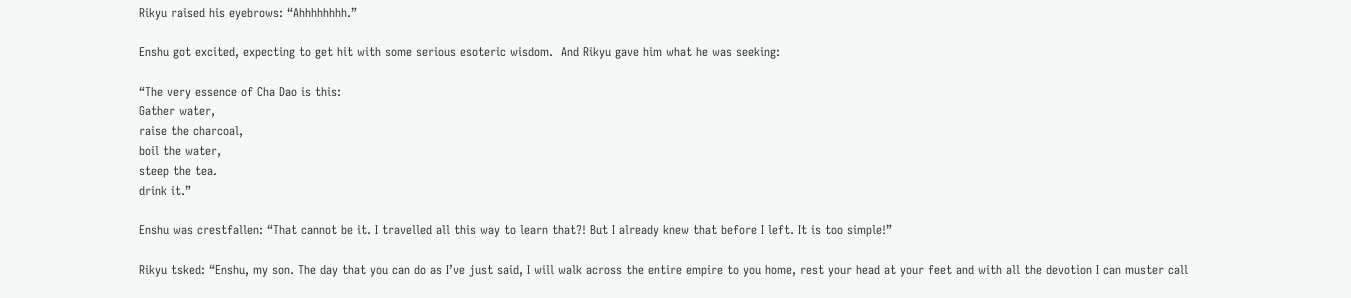Rikyu raised his eyebrows: “Ahhhhhhhh.”

Enshu got excited, expecting to get hit with some serious esoteric wisdom.  And Rikyu gave him what he was seeking:

“The very essence of Cha Dao is this:
Gather water,
raise the charcoal,
boil the water,
steep the tea.
drink it.”

Enshu was crestfallen: “That cannot be it. I travelled all this way to learn that?! But I already knew that before I left. It is too simple!”

Rikyu tsked: “Enshu, my son. The day that you can do as I’ve just said, I will walk across the entire empire to you home, rest your head at your feet and with all the devotion I can muster call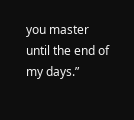you master until the end of my days.”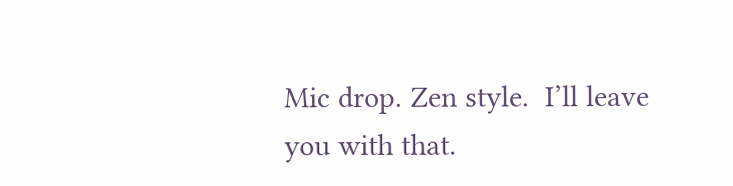Mic drop. Zen style.  I’ll leave you with that.